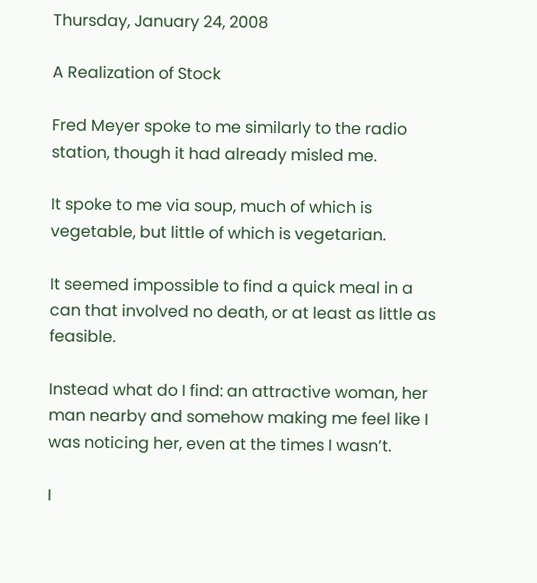Thursday, January 24, 2008

A Realization of Stock

Fred Meyer spoke to me similarly to the radio station, though it had already misled me.

It spoke to me via soup, much of which is vegetable, but little of which is vegetarian.

It seemed impossible to find a quick meal in a can that involved no death, or at least as little as feasible.

Instead what do I find: an attractive woman, her man nearby and somehow making me feel like I was noticing her, even at the times I wasn’t.

I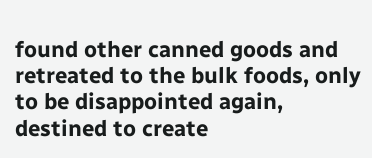found other canned goods and retreated to the bulk foods, only to be disappointed again, destined to create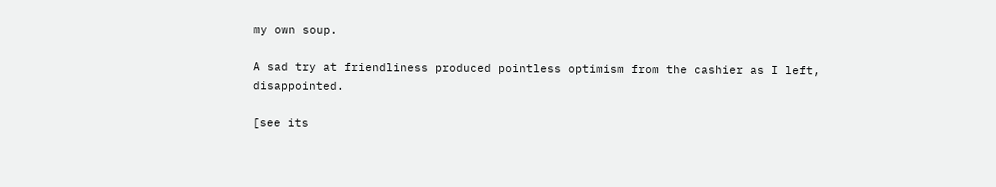my own soup.

A sad try at friendliness produced pointless optimism from the cashier as I left, disappointed.

[see its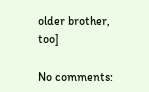older brother, too]

No comments: